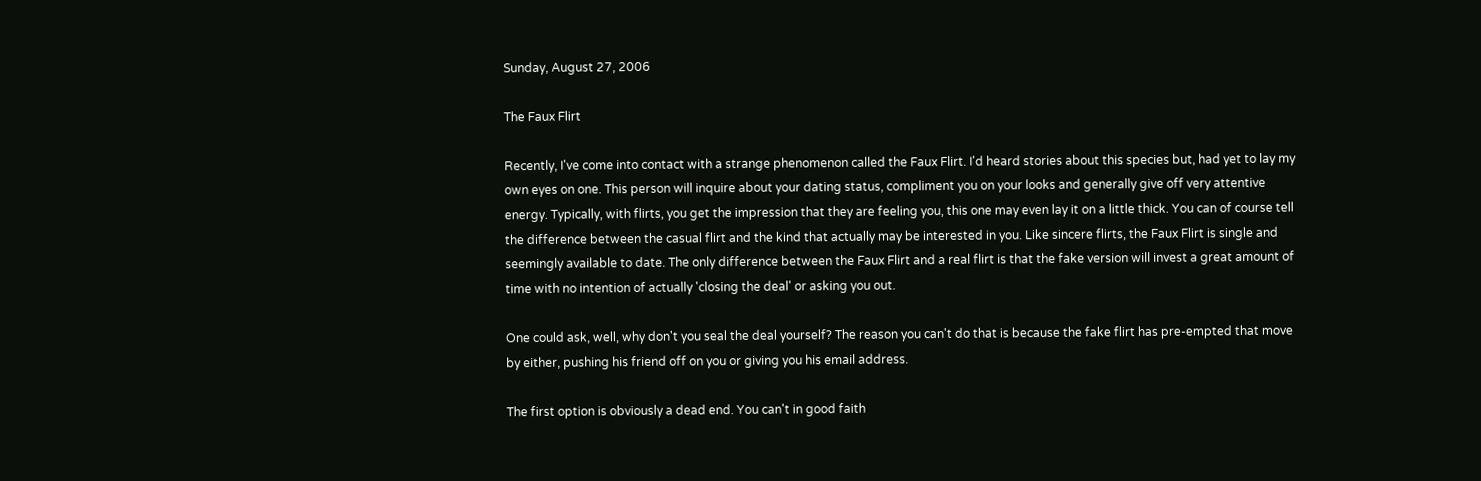Sunday, August 27, 2006

The Faux Flirt

Recently, I've come into contact with a strange phenomenon called the Faux Flirt. I'd heard stories about this species but, had yet to lay my own eyes on one. This person will inquire about your dating status, compliment you on your looks and generally give off very attentive energy. Typically, with flirts, you get the impression that they are feeling you, this one may even lay it on a little thick. You can of course tell the difference between the casual flirt and the kind that actually may be interested in you. Like sincere flirts, the Faux Flirt is single and seemingly available to date. The only difference between the Faux Flirt and a real flirt is that the fake version will invest a great amount of time with no intention of actually 'closing the deal' or asking you out.

One could ask, well, why don't you seal the deal yourself? The reason you can't do that is because the fake flirt has pre-empted that move by either, pushing his friend off on you or giving you his email address.

The first option is obviously a dead end. You can't in good faith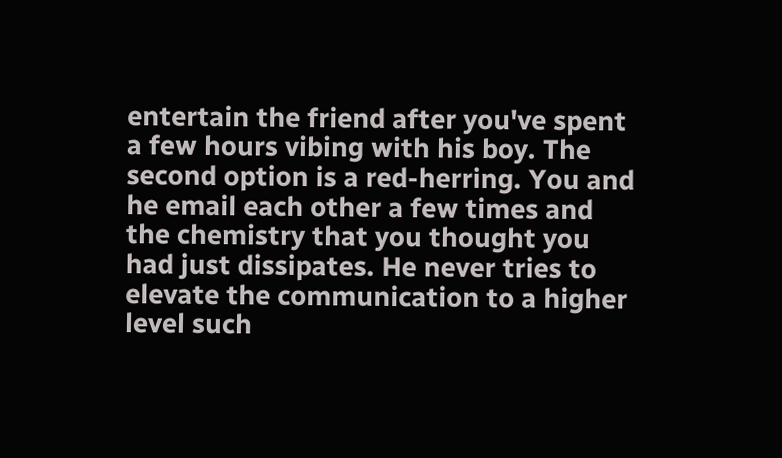entertain the friend after you've spent a few hours vibing with his boy. The second option is a red-herring. You and he email each other a few times and the chemistry that you thought you had just dissipates. He never tries to elevate the communication to a higher level such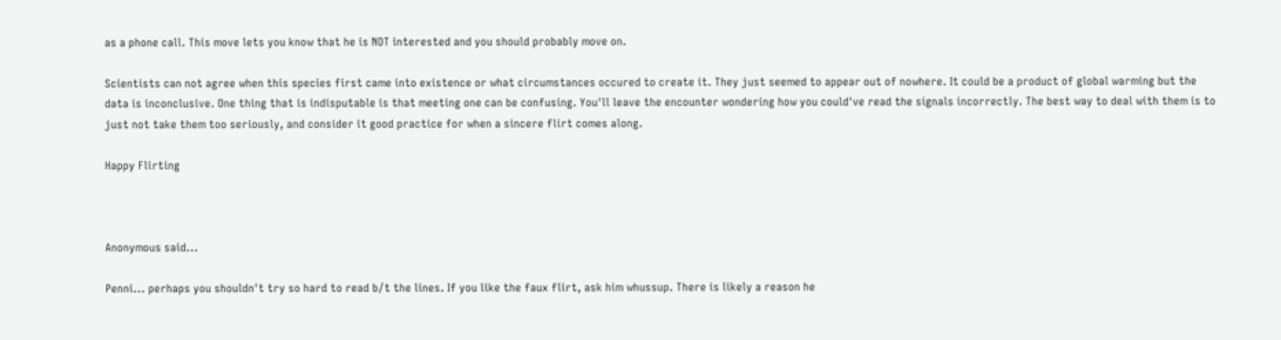as a phone call. This move lets you know that he is NOT interested and you should probably move on.

Scientists can not agree when this species first came into existence or what circumstances occured to create it. They just seemed to appear out of nowhere. It could be a product of global warming but the data is inconclusive. One thing that is indisputable is that meeting one can be confusing. You'll leave the encounter wondering how you could've read the signals incorrectly. The best way to deal with them is to just not take them too seriously, and consider it good practice for when a sincere flirt comes along.

Happy Flirting



Anonymous said...

Penni... perhaps you shouldn't try so hard to read b/t the lines. If you like the faux flirt, ask him whussup. There is likely a reason he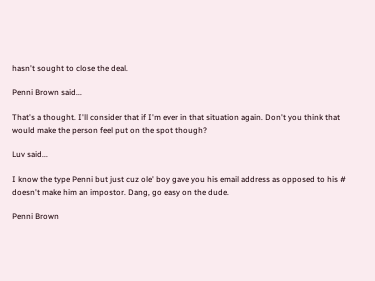hasn't sought to close the deal.

Penni Brown said...

That's a thought. I'll consider that if I'm ever in that situation again. Don't you think that would make the person feel put on the spot though?

Luv said...

I know the type Penni but just cuz ole' boy gave you his email address as opposed to his # doesn't make him an impostor. Dang, go easy on the dude.

Penni Brown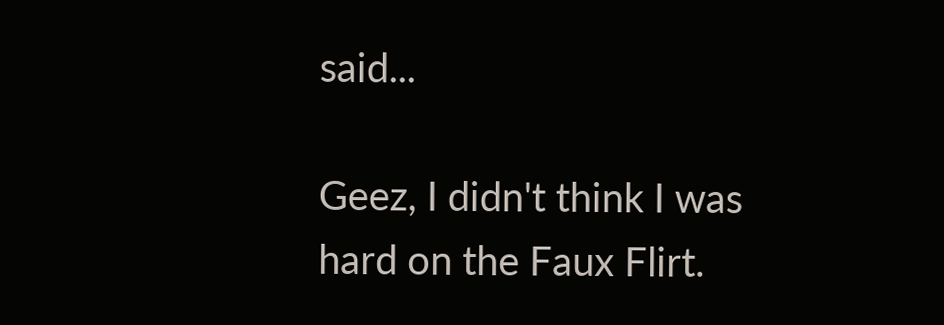said...

Geez, I didn't think I was hard on the Faux Flirt.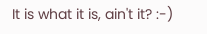It is what it is, ain't it? :-)